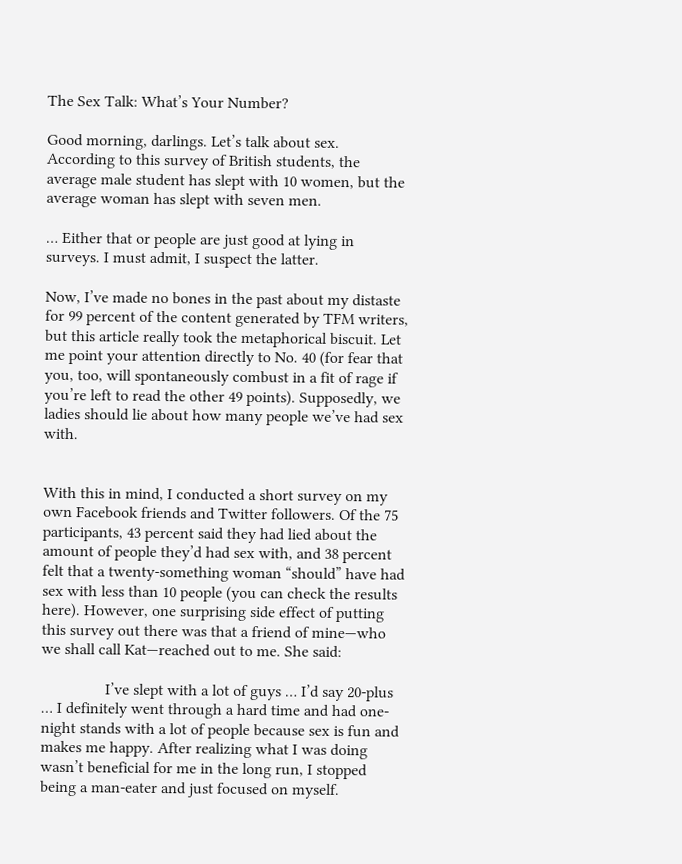The Sex Talk: What’s Your Number?

Good morning, darlings. Let’s talk about sex. According to this survey of British students, the average male student has slept with 10 women, but the average woman has slept with seven men.

… Either that or people are just good at lying in surveys. I must admit, I suspect the latter.

Now, I’ve made no bones in the past about my distaste for 99 percent of the content generated by TFM writers, but this article really took the metaphorical biscuit. Let me point your attention directly to No. 40 (for fear that you, too, will spontaneously combust in a fit of rage if you’re left to read the other 49 points). Supposedly, we ladies should lie about how many people we’ve had sex with.


With this in mind, I conducted a short survey on my own Facebook friends and Twitter followers. Of the 75 participants, 43 percent said they had lied about the amount of people they’d had sex with, and 38 percent felt that a twenty-something woman “should” have had sex with less than 10 people (you can check the results here). However, one surprising side effect of putting this survey out there was that a friend of mine—who we shall call Kat—reached out to me. She said:

                I’ve slept with a lot of guys … I’d say 20-plus … I definitely went through a hard time and had one-night stands with a lot of people because sex is fun and makes me happy. After realizing what I was doing wasn’t beneficial for me in the long run, I stopped being a man-eater and just focused on myself.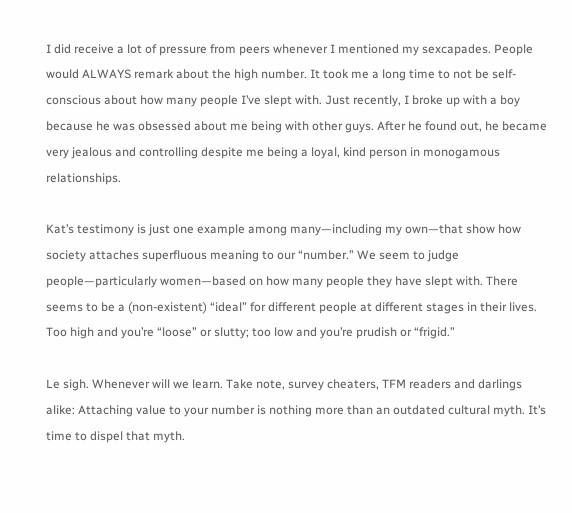I did receive a lot of pressure from peers whenever I mentioned my sexcapades. People would ALWAYS remark about the high number. It took me a long time to not be self-conscious about how many people I’ve slept with. Just recently, I broke up with a boy because he was obsessed about me being with other guys. After he found out, he became very jealous and controlling despite me being a loyal, kind person in monogamous relationships.

Kat’s testimony is just one example among many—including my own—that show how society attaches superfluous meaning to our “number.” We seem to judge people—particularly women—based on how many people they have slept with. There seems to be a (non-existent) “ideal” for different people at different stages in their lives. Too high and you’re “loose” or slutty; too low and you’re prudish or “frigid.”

Le sigh. Whenever will we learn. Take note, survey cheaters, TFM readers and darlings alike: Attaching value to your number is nothing more than an outdated cultural myth. It’s time to dispel that myth.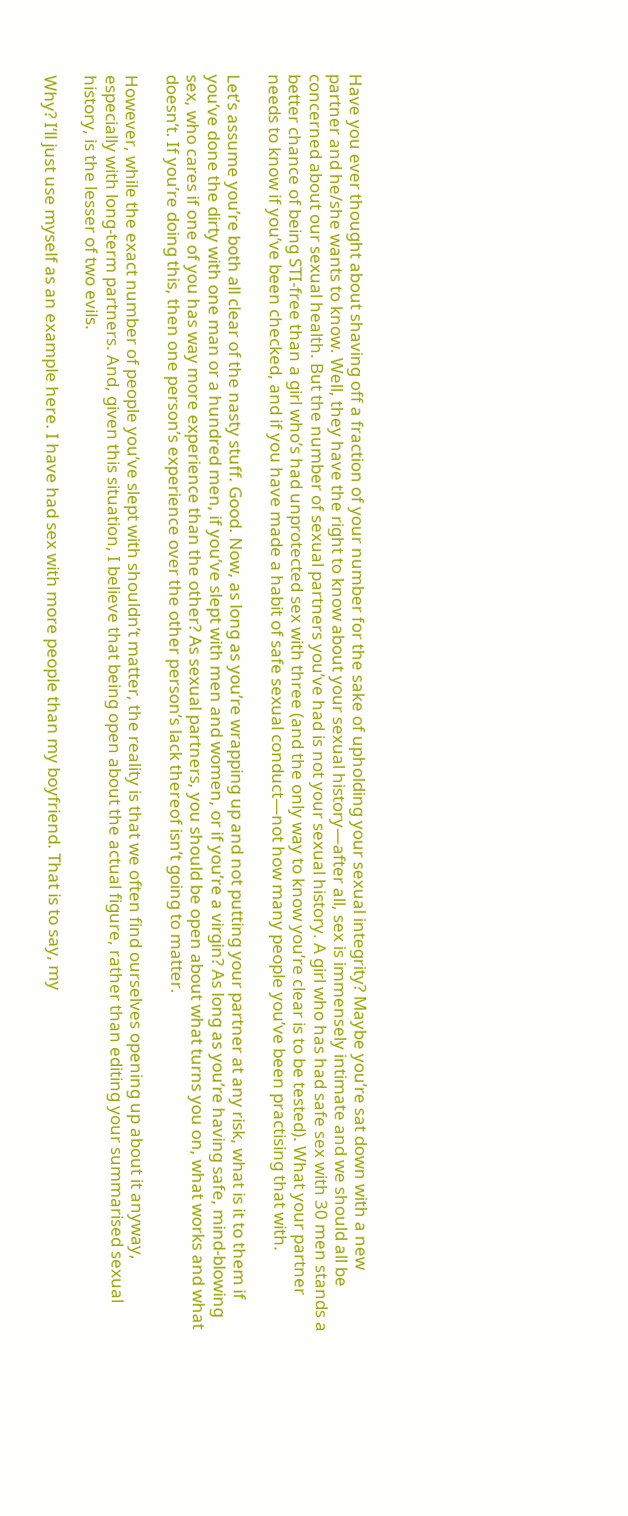Have you ever thought about shaving off a fraction of your number for the sake of upholding your sexual integrity? Maybe you’re sat down with a new partner and he/she wants to know. Well, they have the right to know about your sexual history—after all, sex is immensely intimate and we should all be concerned about our sexual health. But the number of sexual partners you’ve had is not your sexual history. A girl who has had safe sex with 30 men stands a better chance of being STI-free than a girl who’s had unprotected sex with three (and the only way to know you’re clear is to be tested). What your partner needs to know if you’ve been checked, and if you have made a habit of safe sexual conduct—not how many people you’ve been practising that with.

Let’s assume you’re both all clear of the nasty stuff. Good. Now, as long as you’re wrapping up and not putting your partner at any risk, what is it to them if you’ve done the dirty with one man or a hundred men, if you’ve slept with men and women, or if you’re a virgin? As long as you’re having safe, mind-blowing sex, who cares if one of you has way more experience than the other? As sexual partners, you should be open about what turns you on, what works and what doesn’t. If you’re doing this, then one person’s experience over the other person’s lack thereof isn’t going to matter.

However, while the exact number of people you’ve slept with shouldn’t matter, the reality is that we often find ourselves opening up about it anyway, especially with long-term partners. And, given this situation, I believe that being open about the actual figure, rather than editing your summarised sexual history, is the lesser of two evils.

Why? I’ll just use myself as an example here. I have had sex with more people than my boyfriend. That is to say, my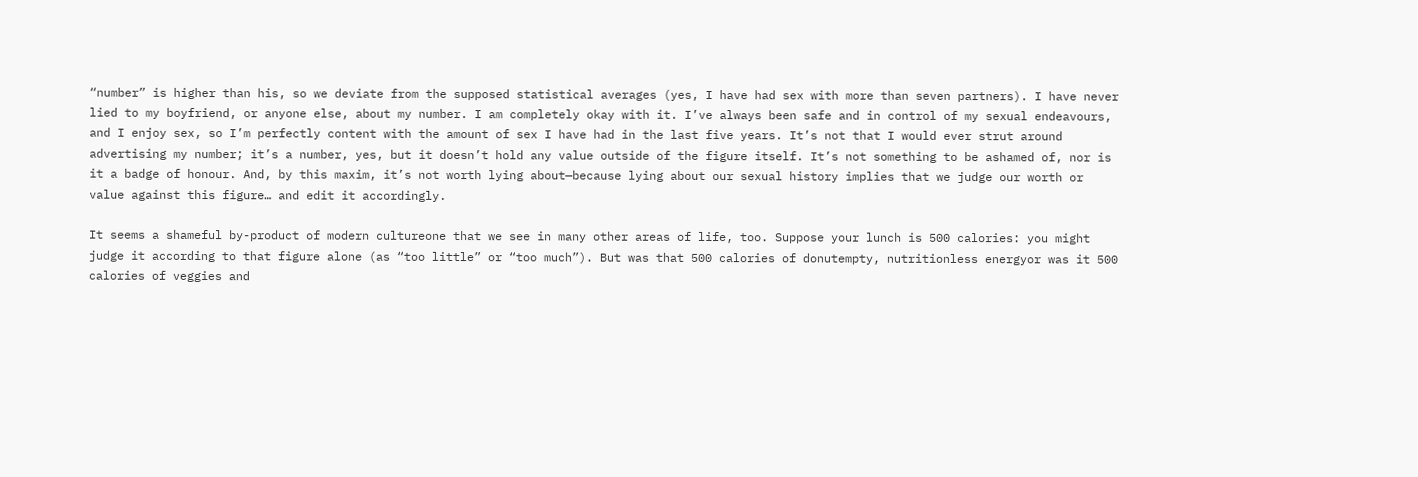“number” is higher than his, so we deviate from the supposed statistical averages (yes, I have had sex with more than seven partners). I have never lied to my boyfriend, or anyone else, about my number. I am completely okay with it. I’ve always been safe and in control of my sexual endeavours, and I enjoy sex, so I’m perfectly content with the amount of sex I have had in the last five years. It’s not that I would ever strut around advertising my number; it’s a number, yes, but it doesn’t hold any value outside of the figure itself. It’s not something to be ashamed of, nor is it a badge of honour. And, by this maxim, it’s not worth lying about—because lying about our sexual history implies that we judge our worth or value against this figure… and edit it accordingly.

It seems a shameful by-product of modern cultureone that we see in many other areas of life, too. Suppose your lunch is 500 calories: you might judge it according to that figure alone (as “too little” or “too much”). But was that 500 calories of donutempty, nutritionless energyor was it 500 calories of veggies and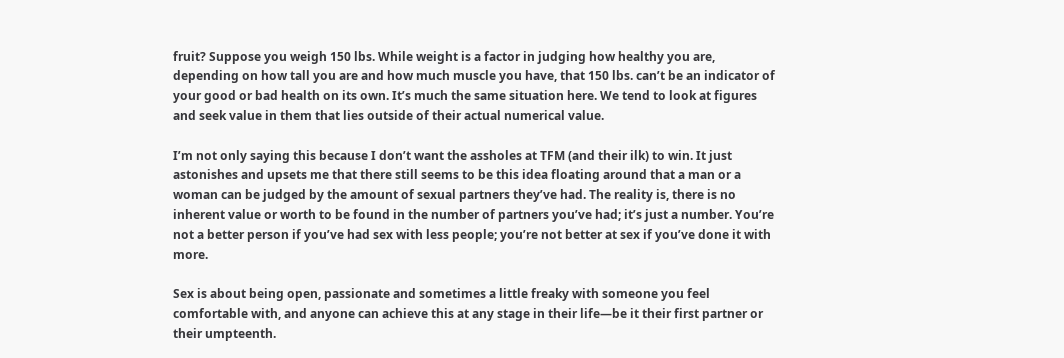fruit? Suppose you weigh 150 lbs. While weight is a factor in judging how healthy you are, depending on how tall you are and how much muscle you have, that 150 lbs. can’t be an indicator of your good or bad health on its own. It’s much the same situation here. We tend to look at figures and seek value in them that lies outside of their actual numerical value.

I’m not only saying this because I don’t want the assholes at TFM (and their ilk) to win. It just astonishes and upsets me that there still seems to be this idea floating around that a man or a woman can be judged by the amount of sexual partners they’ve had. The reality is, there is no inherent value or worth to be found in the number of partners you’ve had; it’s just a number. You’re not a better person if you’ve had sex with less people; you’re not better at sex if you’ve done it with more.

Sex is about being open, passionate and sometimes a little freaky with someone you feel comfortable with, and anyone can achieve this at any stage in their life—be it their first partner or their umpteenth.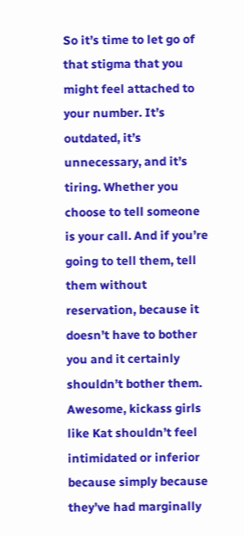So it’s time to let go of that stigma that you might feel attached to your number. It’s outdated, it’s unnecessary, and it’s tiring. Whether you choose to tell someone is your call. And if you’re going to tell them, tell them without reservation, because it doesn’t have to bother you and it certainly shouldn’t bother them. Awesome, kickass girls like Kat shouldn’t feel intimidated or inferior because simply because they’ve had marginally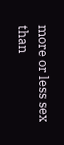more or less sex than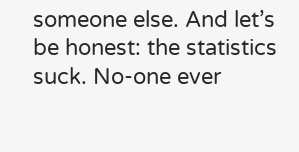someone else. And let’s be honest: the statistics suck. No-one ever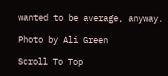wanted to be average, anyway.

Photo by Ali Green

Scroll To Top